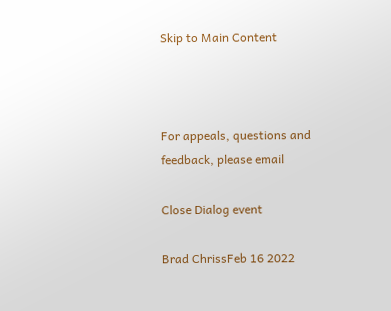Skip to Main Content



For appeals, questions and feedback, please email

Close Dialog event

Brad ChrissFeb 16 2022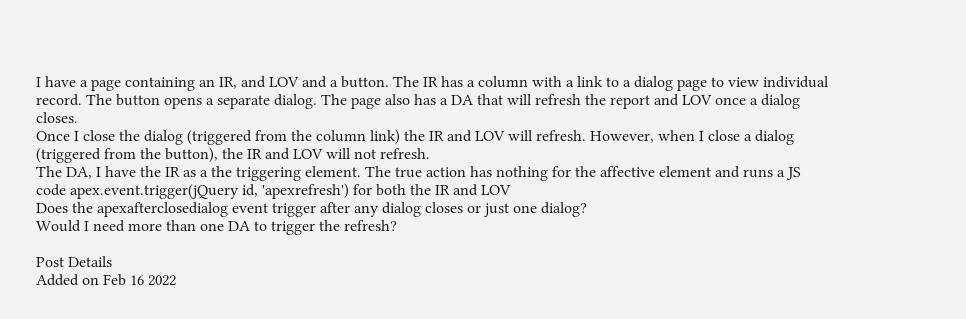I have a page containing an IR, and LOV and a button. The IR has a column with a link to a dialog page to view individual record. The button opens a separate dialog. The page also has a DA that will refresh the report and LOV once a dialog closes.
Once I close the dialog (triggered from the column link) the IR and LOV will refresh. However, when I close a dialog (triggered from the button), the IR and LOV will not refresh.
The DA, I have the IR as a the triggering element. The true action has nothing for the affective element and runs a JS code apex.event.trigger(jQuery id, 'apexrefresh') for both the IR and LOV
Does the apexafterclosedialog event trigger after any dialog closes or just one dialog?
Would I need more than one DA to trigger the refresh?

Post Details
Added on Feb 16 2022